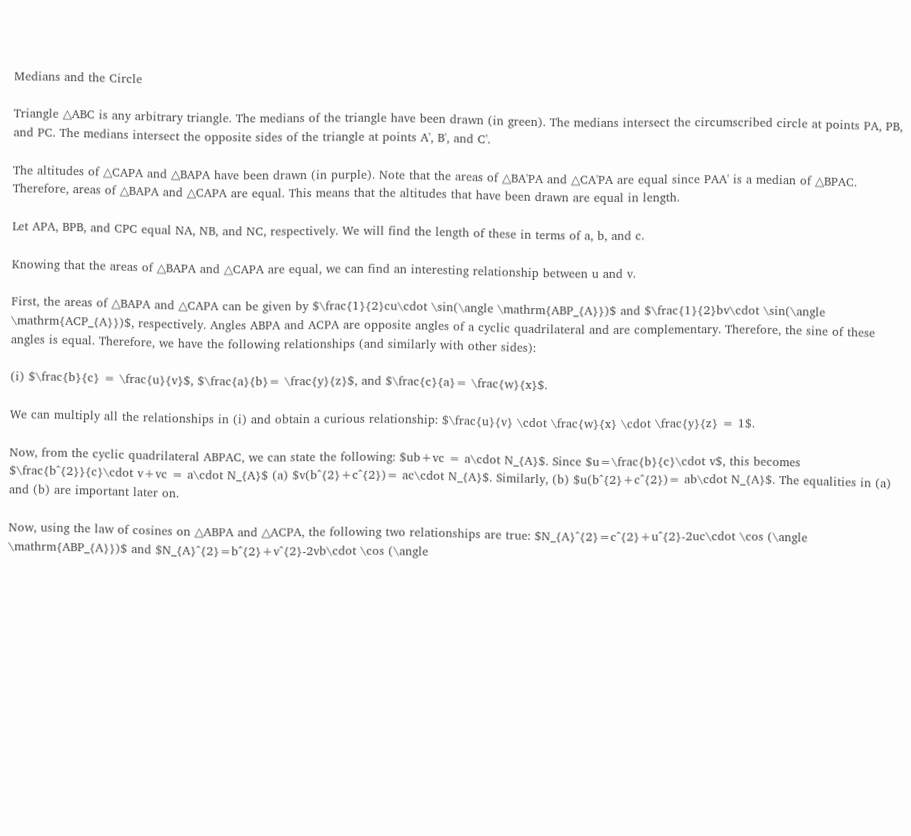Medians and the Circle

Triangle △ABC is any arbitrary triangle. The medians of the triangle have been drawn (in green). The medians intersect the circumscribed circle at points PA, PB, and PC. The medians intersect the opposite sides of the triangle at points A', B', and C'.

The altitudes of △CAPA and △BAPA have been drawn (in purple). Note that the areas of △BA'PA and △CA'PA are equal since PAA' is a median of △BPAC. Therefore, areas of △BAPA and △CAPA are equal. This means that the altitudes that have been drawn are equal in length.

Let APA, BPB, and CPC equal NA, NB, and NC, respectively. We will find the length of these in terms of a, b, and c.

Knowing that the areas of △BAPA and △CAPA are equal, we can find an interesting relationship between u and v.

First, the areas of △BAPA and △CAPA can be given by $\frac{1}{2}cu\cdot \sin(\angle \mathrm{ABP_{A}})$ and $\frac{1}{2}bv\cdot \sin(\angle \mathrm{ACP_{A}})$, respectively. Angles ABPA and ACPA are opposite angles of a cyclic quadrilateral and are complementary. Therefore, the sine of these angles is equal. Therefore, we have the following relationships (and similarly with other sides):

(i) $\frac{b}{c} = \frac{u}{v}$, $\frac{a}{b}= \frac{y}{z}$, and $\frac{c}{a}= \frac{w}{x}$.

We can multiply all the relationships in (i) and obtain a curious relationship: $\frac{u}{v} \cdot \frac{w}{x} \cdot \frac{y}{z} = 1$.

Now, from the cyclic quadrilateral ABPAC, we can state the following: $ub+vc = a\cdot N_{A}$. Since $u=\frac{b}{c}\cdot v$, this becomes $\frac{b^{2}}{c}\cdot v+vc = a\cdot N_{A}$ (a) $v(b^{2}+c^{2})= ac\cdot N_{A}$. Similarly, (b) $u(b^{2}+c^{2})= ab\cdot N_{A}$. The equalities in (a) and (b) are important later on.

Now, using the law of cosines on △ABPA and △ACPA, the following two relationships are true: $N_{A}^{2}=c^{2}+u^{2}-2uc\cdot \cos (\angle \mathrm{ABP_{A}})$ and $N_{A}^{2}=b^{2}+v^{2}-2vb\cdot \cos (\angle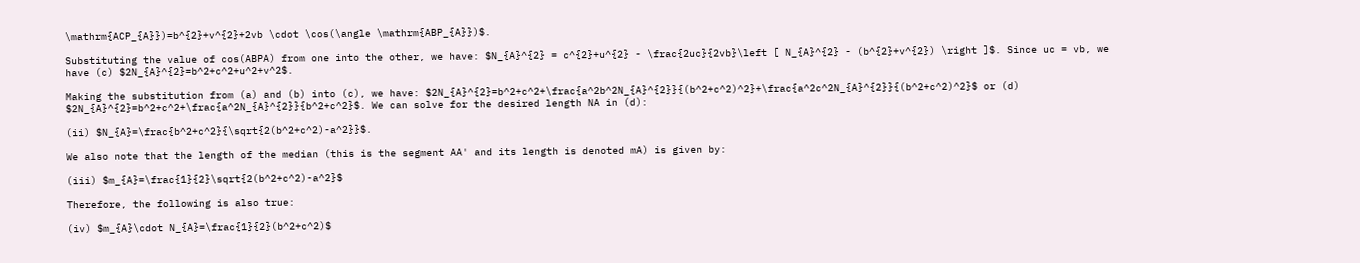\mathrm{ACP_{A}})=b^{2}+v^{2}+2vb \cdot \cos(\angle \mathrm{ABP_{A}})$.

Substituting the value of cos(ABPA) from one into the other, we have: $N_{A}^{2} = c^{2}+u^{2} - \frac{2uc}{2vb}\left [ N_{A}^{2} - (b^{2}+v^{2}) \right ]$. Since uc = vb, we have (c) $2N_{A}^{2}=b^2+c^2+u^2+v^2$.

Making the substitution from (a) and (b) into (c), we have: $2N_{A}^{2}=b^2+c^2+\frac{a^2b^2N_{A}^{2}}{(b^2+c^2)^2}+\frac{a^2c^2N_{A}^{2}}{(b^2+c^2)^2}$ or (d) $2N_{A}^{2}=b^2+c^2+\frac{a^2N_{A}^{2}}{b^2+c^2}$. We can solve for the desired length NA in (d):

(ii) $N_{A}=\frac{b^2+c^2}{\sqrt{2(b^2+c^2)-a^2}}$.

We also note that the length of the median (this is the segment AA' and its length is denoted mA) is given by:

(iii) $m_{A}=\frac{1}{2}\sqrt{2(b^2+c^2)-a^2}$

Therefore, the following is also true:

(iv) $m_{A}\cdot N_{A}=\frac{1}{2}(b^2+c^2)$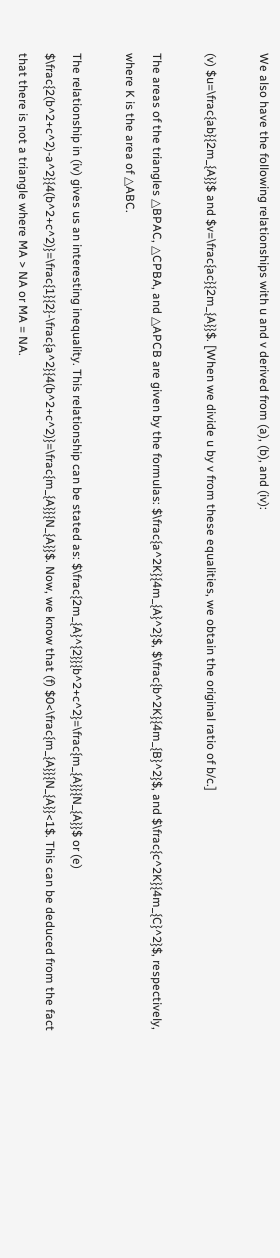We also have the following relationships with u and v derived from (a), (b), and (iv):

(v) $u=\frac{ab}{2m_{A}}$ and $v=\frac{ac}{2m_{A}}$. [When we divide u by v from these equalities, we obtain the original ratio of b/c.]

The areas of the triangles △BPAC, △CPBA, and △APCB are given by the formulas: $\frac{a^2K}{4m_{A}^2}$, $\frac{b^2K}{4m_{B}^2}$, and $\frac{c^2K}{4m_{C}^2}$, respectively, where K is the area of △ABC.

The relationship in (iv) gives us an interesting inequality. This relationship can be stated as: $\frac{2m_{A}^{2}}{b^2+c^2}=\frac{m_{A}}{N_{A}}$ or (e) $\frac{2(b^2+c^2)-a^2}{4(b^2+c^2)}=\frac{1}{2}-\frac{a^2}{4(b^2+c^2)}=\frac{m_{A}}{N_{A}}$. Now, we know that (f) $0<\frac{m_{A}}{N_{A}}<1$. This can be deduced from the fact that there is not a triangle where MA > NA or MA = NA.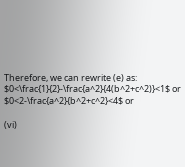Therefore, we can rewrite (e) as: $0<\frac{1}{2}-\frac{a^2}{4(b^2+c^2)}<1$ or $0<2-\frac{a^2}{b^2+c^2}<4$ or

(vi)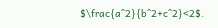$\frac{a^2}{b^2+c^2}<2$.